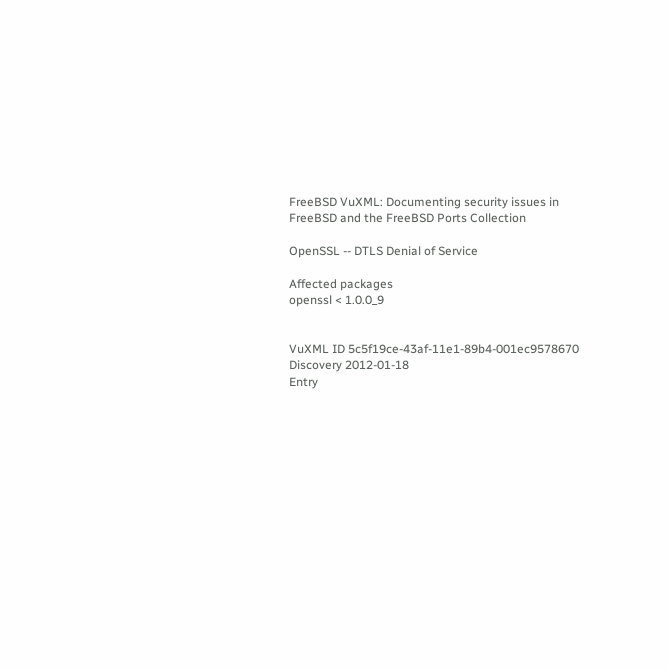FreeBSD VuXML: Documenting security issues in FreeBSD and the FreeBSD Ports Collection

OpenSSL -- DTLS Denial of Service

Affected packages
openssl < 1.0.0_9


VuXML ID 5c5f19ce-43af-11e1-89b4-001ec9578670
Discovery 2012-01-18
Entry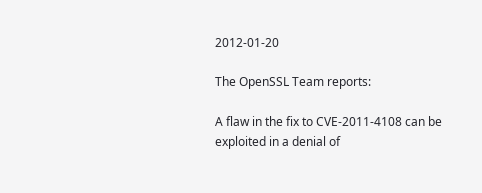2012-01-20

The OpenSSL Team reports:

A flaw in the fix to CVE-2011-4108 can be exploited in a denial of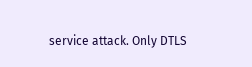service attack. Only DTLS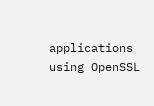applications using OpenSSL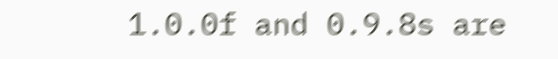1.0.0f and 0.9.8s are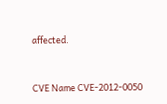affected.


CVE Name CVE-2012-0050